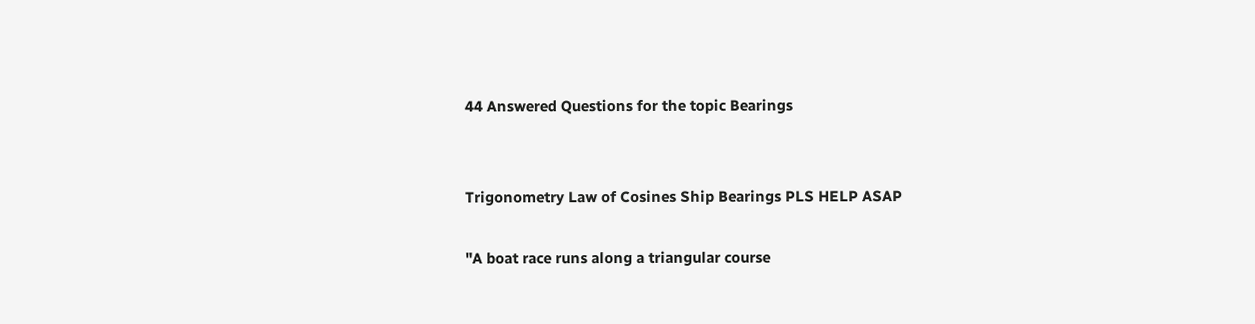44 Answered Questions for the topic Bearings


Trigonometry Law of Cosines Ship Bearings PLS HELP ASAP

"A boat race runs along a triangular course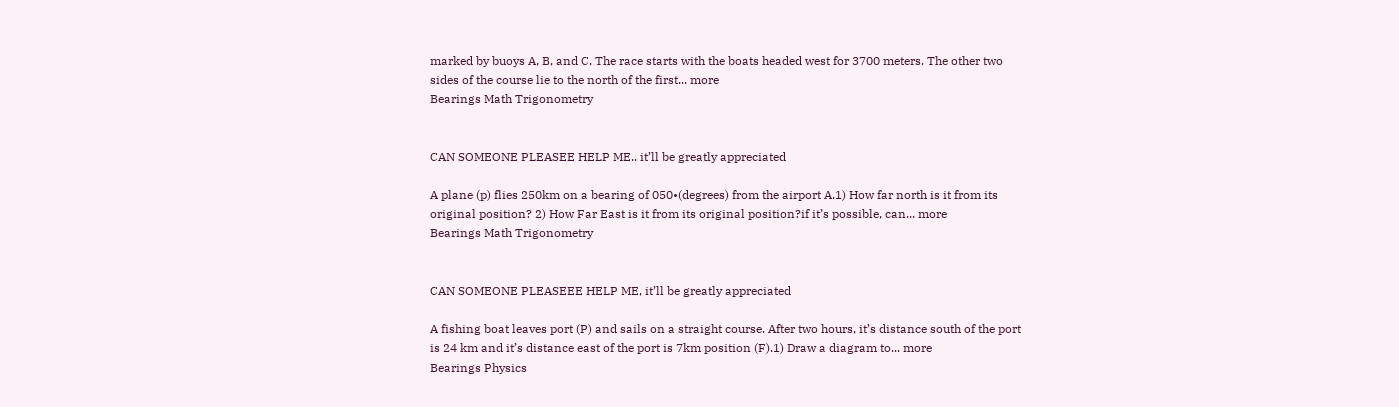marked by buoys A, B, and C. The race starts with the boats headed west for 3700 meters. The other two sides of the course lie to the north of the first... more
Bearings Math Trigonometry


CAN SOMEONE PLEASEE HELP ME.. it’ll be greatly appreciated

A plane (p) flies 250km on a bearing of 050•(degrees) from the airport A.1) How far north is it from its original position? 2) How Far East is it from its original position?if it’s possible, can... more
Bearings Math Trigonometry


CAN SOMEONE PLEASEEE HELP ME, it’ll be greatly appreciated

A fishing boat leaves port (P) and sails on a straight course. After two hours, it’s distance south of the port is 24 km and it’s distance east of the port is 7km position (F).1) Draw a diagram to... more
Bearings Physics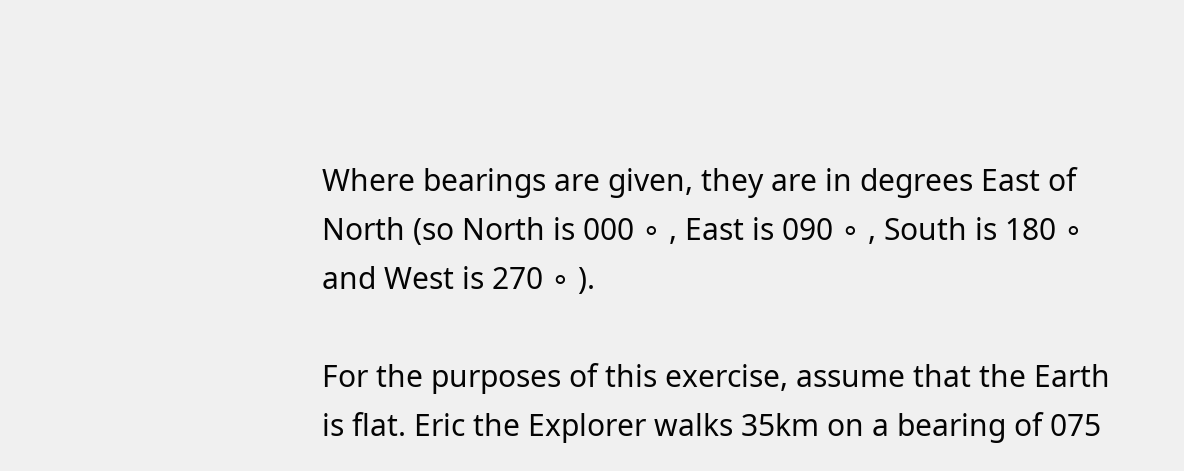Where bearings are given, they are in degrees East of North (so North is 000 ∘ , East is 090 ∘ , South is 180 ∘ and West is 270 ∘ ).

For the purposes of this exercise, assume that the Earth is flat. Eric the Explorer walks 35km on a bearing of 075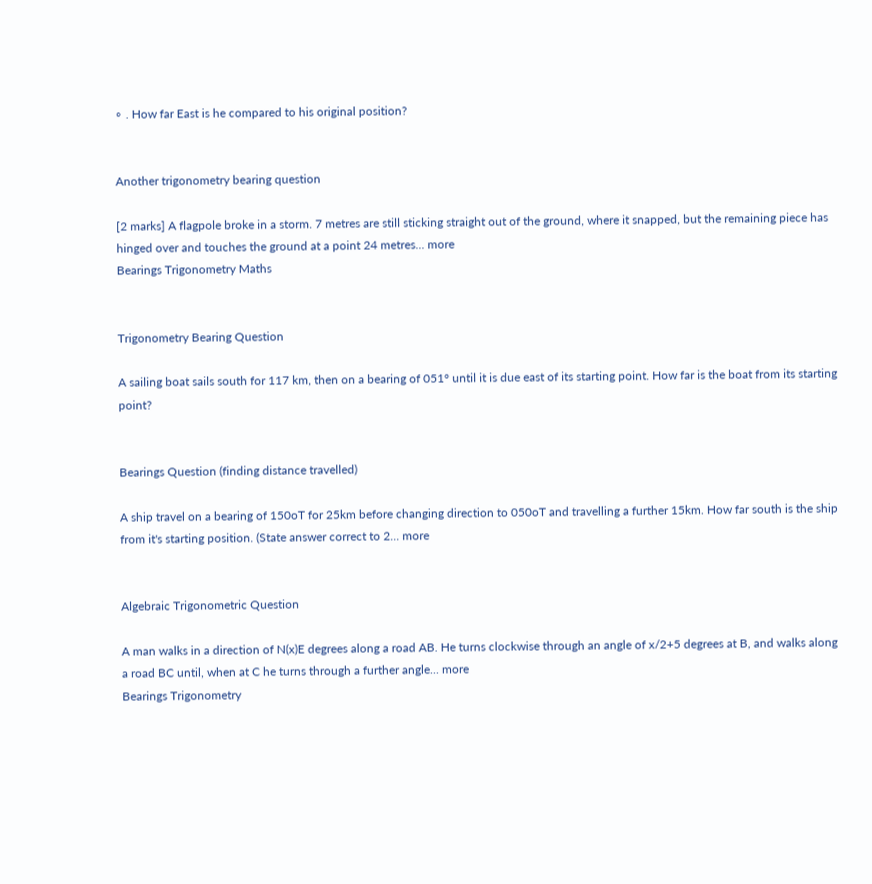∘ . How far East is he compared to his original position?


Another trigonometry bearing question

[2 marks] A flagpole broke in a storm. 7 metres are still sticking straight out of the ground, where it snapped, but the remaining piece has hinged over and touches the ground at a point 24 metres... more
Bearings Trigonometry Maths


Trigonometry Bearing Question

A sailing boat sails south for 117 km, then on a bearing of 051° until it is due east of its starting point. How far is the boat from its starting point?


Bearings Question (finding distance travelled)

A ship travel on a bearing of 150oT for 25km before changing direction to 050oT and travelling a further 15km. How far south is the ship from it's starting position. (State answer correct to 2... more


Algebraic Trigonometric Question

A man walks in a direction of N(x)E degrees along a road AB. He turns clockwise through an angle of x/2+5 degrees at B, and walks along a road BC until, when at C he turns through a further angle... more
Bearings Trigonometry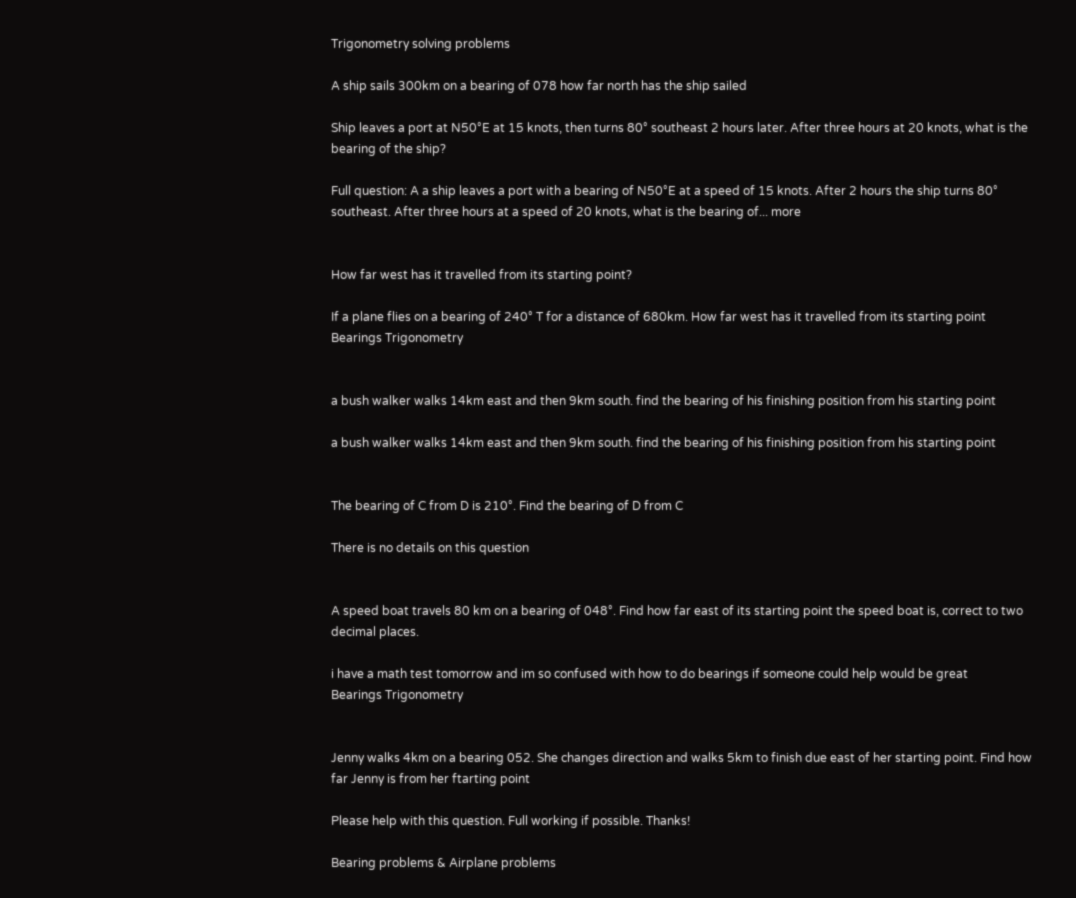Trigonometry solving problems

A ship sails 300km on a bearing of 078 how far north has the ship sailed

Ship leaves a port at N50°E at 15 knots, then turns 80° southeast 2 hours later. After three hours at 20 knots, what is the bearing of the ship?

Full question: A a ship leaves a port with a bearing of N50°E at a speed of 15 knots. After 2 hours the ship turns 80° southeast. After three hours at a speed of 20 knots, what is the bearing of... more


How far west has it travelled from its starting point?

If a plane flies on a bearing of 240° T for a distance of 680km. How far west has it travelled from its starting point
Bearings Trigonometry


a bush walker walks 14km east and then 9km south. find the bearing of his finishing position from his starting point

a bush walker walks 14km east and then 9km south. find the bearing of his finishing position from his starting point


The bearing of C from D is 210°. Find the bearing of D from C

There is no details on this question


A speed boat travels 80 km on a bearing of 048°. Find how far east of its starting point the speed boat is, correct to two decimal places.

i have a math test tomorrow and im so confused with how to do bearings if someone could help would be great
Bearings Trigonometry


Jenny walks 4km on a bearing 052. She changes direction and walks 5km to finish due east of her starting point. Find how far Jenny is from her ftarting point

Please help with this question. Full working if possible. Thanks!

Bearing problems & Airplane problems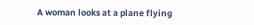A woman looks at a plane flying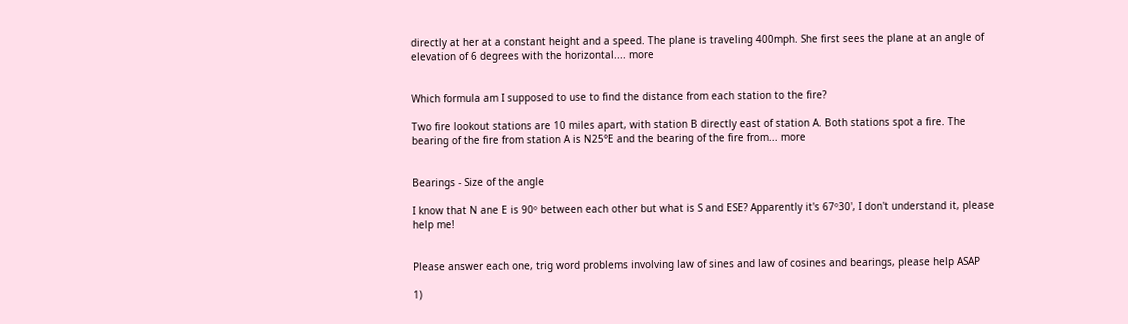directly at her at a constant height and a speed. The plane is traveling 400mph. She first sees the plane at an angle of elevation of 6 degrees with the horizontal.... more


Which formula am I supposed to use to find the distance from each station to the fire?

Two fire lookout stations are 10 miles apart, with station B directly east of station A. Both stations spot a fire. The bearing of the fire from station A is N25°E and the bearing of the fire from... more


Bearings - Size of the angle

I know that N ane E is 90º between each other but what is S and ESE? Apparently it's 67º30', I don't understand it, please help me!


Please answer each one, trig word problems involving law of sines and law of cosines and bearings, please help ASAP

1)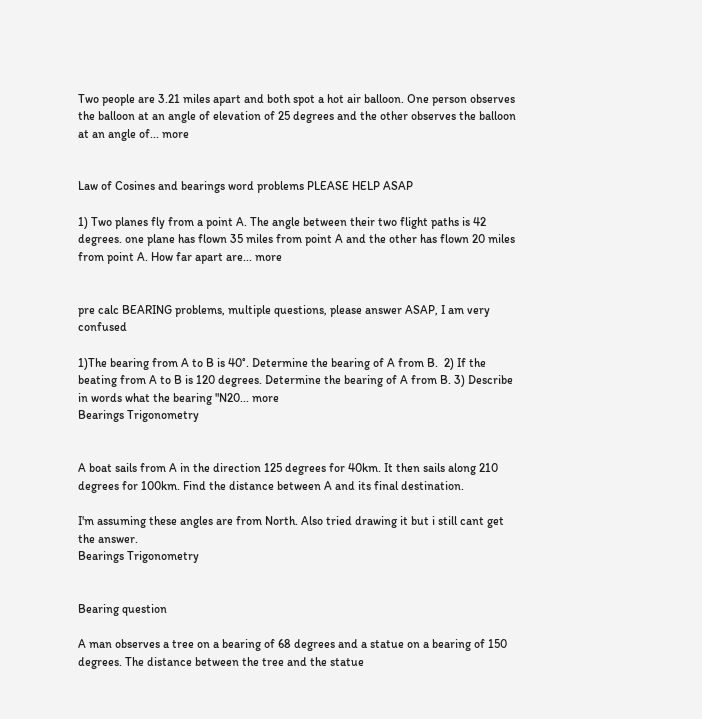Two people are 3.21 miles apart and both spot a hot air balloon. One person observes the balloon at an angle of elevation of 25 degrees and the other observes the balloon at an angle of... more


Law of Cosines and bearings word problems PLEASE HELP ASAP

1) Two planes fly from a point A. The angle between their two flight paths is 42 degrees. one plane has flown 35 miles from point A and the other has flown 20 miles from point A. How far apart are... more


pre calc BEARING problems, multiple questions, please answer ASAP, I am very confused

1)The bearing from A to B is 40°. Determine the bearing of A from B.  2) If the beating from A to B is 120 degrees. Determine the bearing of A from B. 3) Describe in words what the bearing "N20... more
Bearings Trigonometry


A boat sails from A in the direction 125 degrees for 40km. It then sails along 210 degrees for 100km. Find the distance between A and its final destination.

I'm assuming these angles are from North. Also tried drawing it but i still cant get the answer.
Bearings Trigonometry


Bearing question

A man observes a tree on a bearing of 68 degrees and a statue on a bearing of 150 degrees. The distance between the tree and the statue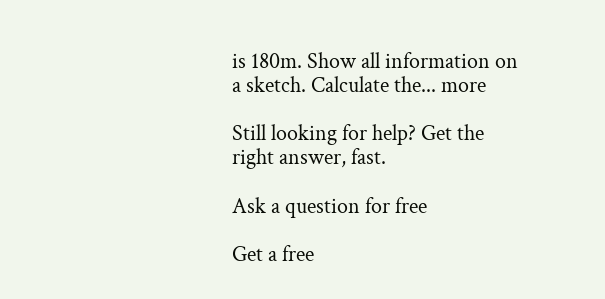is 180m. Show all information on a sketch. Calculate the... more

Still looking for help? Get the right answer, fast.

Ask a question for free

Get a free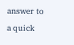answer to a quick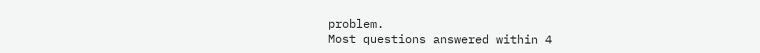problem.
Most questions answered within 4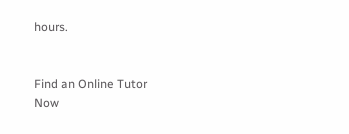hours.


Find an Online Tutor Now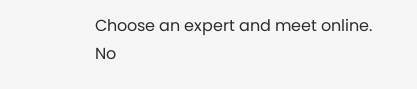Choose an expert and meet online. No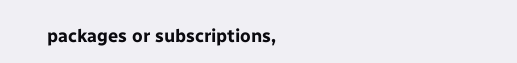packages or subscriptions,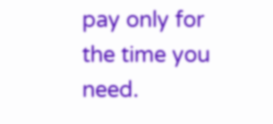pay only for the time you need.